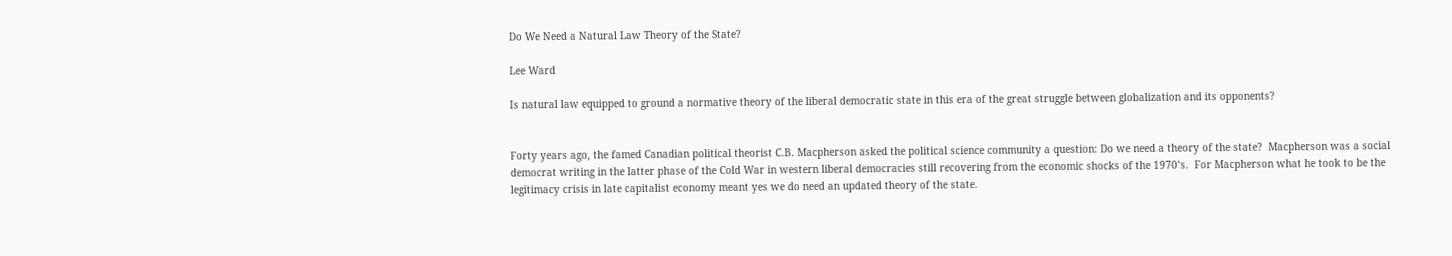Do We Need a Natural Law Theory of the State?

Lee Ward

Is natural law equipped to ground a normative theory of the liberal democratic state in this era of the great struggle between globalization and its opponents?


Forty years ago, the famed Canadian political theorist C.B. Macpherson asked the political science community a question: Do we need a theory of the state?  Macpherson was a social democrat writing in the latter phase of the Cold War in western liberal democracies still recovering from the economic shocks of the 1970’s.  For Macpherson what he took to be the legitimacy crisis in late capitalist economy meant yes we do need an updated theory of the state.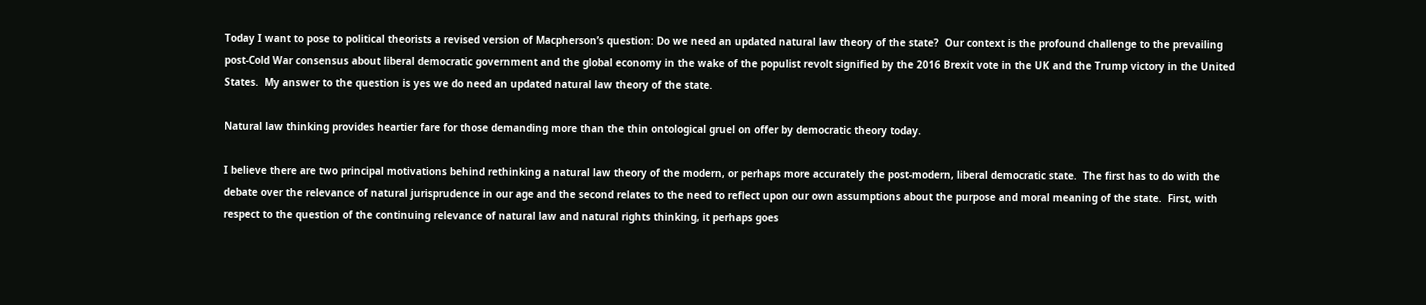Today I want to pose to political theorists a revised version of Macpherson’s question: Do we need an updated natural law theory of the state?  Our context is the profound challenge to the prevailing post-Cold War consensus about liberal democratic government and the global economy in the wake of the populist revolt signified by the 2016 Brexit vote in the UK and the Trump victory in the United States.  My answer to the question is yes we do need an updated natural law theory of the state.

Natural law thinking provides heartier fare for those demanding more than the thin ontological gruel on offer by democratic theory today.

I believe there are two principal motivations behind rethinking a natural law theory of the modern, or perhaps more accurately the post-modern, liberal democratic state.  The first has to do with the debate over the relevance of natural jurisprudence in our age and the second relates to the need to reflect upon our own assumptions about the purpose and moral meaning of the state.  First, with respect to the question of the continuing relevance of natural law and natural rights thinking, it perhaps goes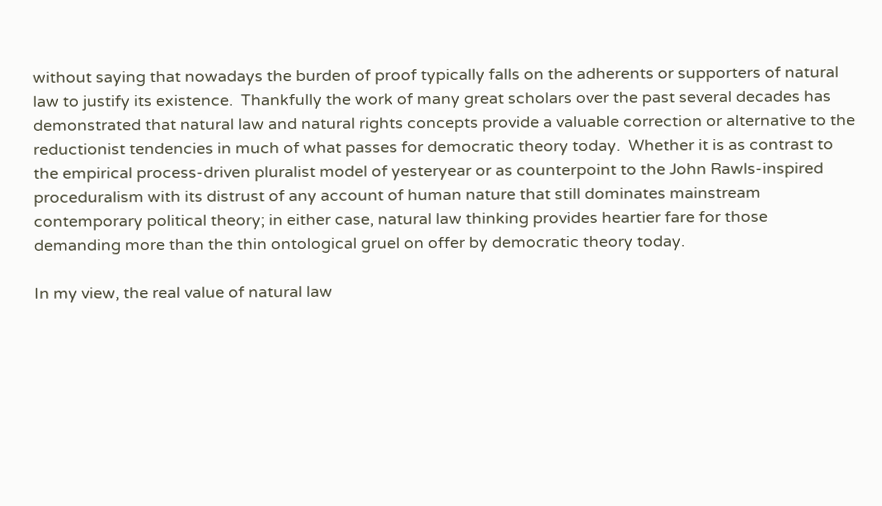without saying that nowadays the burden of proof typically falls on the adherents or supporters of natural law to justify its existence.  Thankfully the work of many great scholars over the past several decades has demonstrated that natural law and natural rights concepts provide a valuable correction or alternative to the reductionist tendencies in much of what passes for democratic theory today.  Whether it is as contrast to the empirical process-driven pluralist model of yesteryear or as counterpoint to the John Rawls-inspired proceduralism with its distrust of any account of human nature that still dominates mainstream contemporary political theory; in either case, natural law thinking provides heartier fare for those demanding more than the thin ontological gruel on offer by democratic theory today.

In my view, the real value of natural law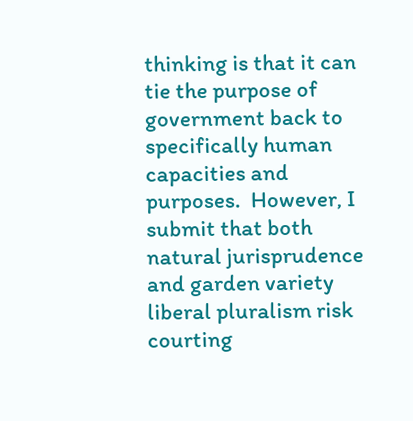thinking is that it can tie the purpose of government back to specifically human capacities and purposes.  However, I submit that both natural jurisprudence and garden variety liberal pluralism risk courting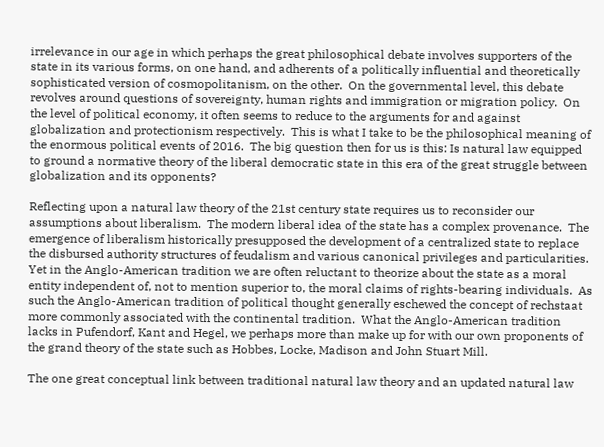irrelevance in our age in which perhaps the great philosophical debate involves supporters of the state in its various forms, on one hand, and adherents of a politically influential and theoretically sophisticated version of cosmopolitanism, on the other.  On the governmental level, this debate revolves around questions of sovereignty, human rights and immigration or migration policy.  On the level of political economy, it often seems to reduce to the arguments for and against globalization and protectionism respectively.  This is what I take to be the philosophical meaning of the enormous political events of 2016.  The big question then for us is this: Is natural law equipped to ground a normative theory of the liberal democratic state in this era of the great struggle between globalization and its opponents?

Reflecting upon a natural law theory of the 21st century state requires us to reconsider our assumptions about liberalism.  The modern liberal idea of the state has a complex provenance.  The emergence of liberalism historically presupposed the development of a centralized state to replace the disbursed authority structures of feudalism and various canonical privileges and particularities.  Yet in the Anglo-American tradition we are often reluctant to theorize about the state as a moral entity independent of, not to mention superior to, the moral claims of rights-bearing individuals.  As such the Anglo-American tradition of political thought generally eschewed the concept of rechstaat more commonly associated with the continental tradition.  What the Anglo-American tradition lacks in Pufendorf, Kant and Hegel, we perhaps more than make up for with our own proponents of the grand theory of the state such as Hobbes, Locke, Madison and John Stuart Mill.

The one great conceptual link between traditional natural law theory and an updated natural law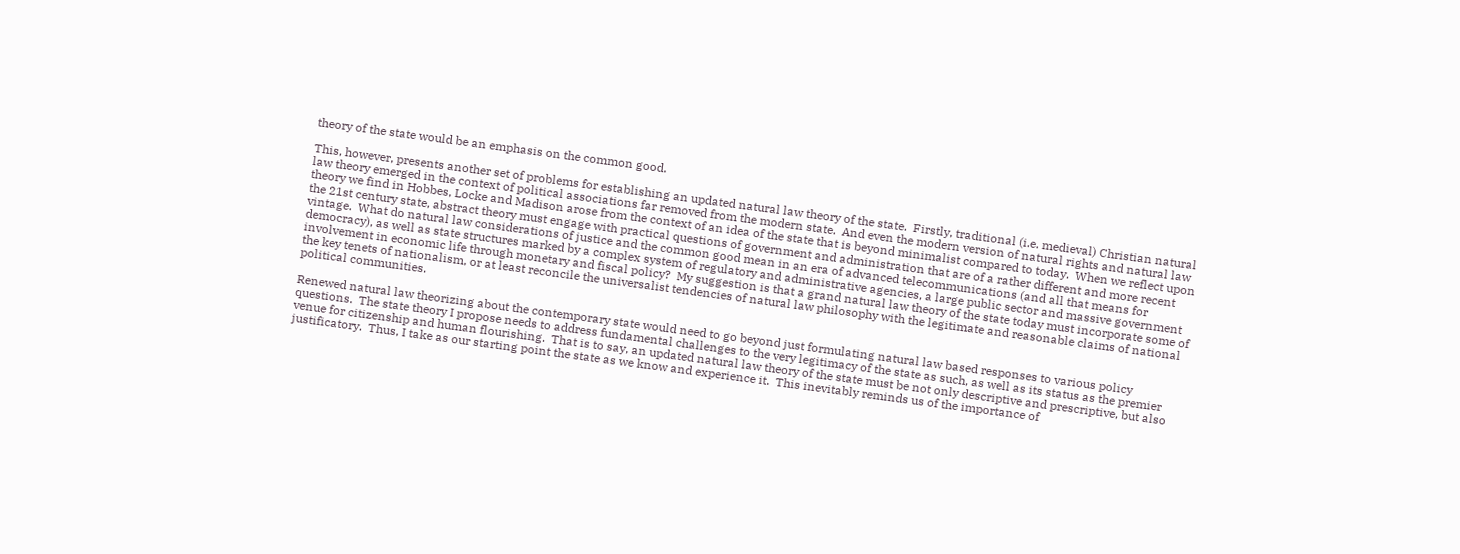theory of the state would be an emphasis on the common good.

This, however, presents another set of problems for establishing an updated natural law theory of the state.  Firstly, traditional (i.e. medieval) Christian natural law theory emerged in the context of political associations far removed from the modern state.  And even the modern version of natural rights and natural law theory we find in Hobbes, Locke and Madison arose from the context of an idea of the state that is beyond minimalist compared to today.  When we reflect upon the 21st century state, abstract theory must engage with practical questions of government and administration that are of a rather different and more recent vintage.  What do natural law considerations of justice and the common good mean in an era of advanced telecommunications (and all that means for democracy), as well as state structures marked by a complex system of regulatory and administrative agencies, a large public sector and massive government involvement in economic life through monetary and fiscal policy?  My suggestion is that a grand natural law theory of the state today must incorporate some of the key tenets of nationalism, or at least reconcile the universalist tendencies of natural law philosophy with the legitimate and reasonable claims of national political communities.

Renewed natural law theorizing about the contemporary state would need to go beyond just formulating natural law based responses to various policy questions.  The state theory I propose needs to address fundamental challenges to the very legitimacy of the state as such, as well as its status as the premier venue for citizenship and human flourishing.  That is to say, an updated natural law theory of the state must be not only descriptive and prescriptive, but also justificatory.  Thus, I take as our starting point the state as we know and experience it.  This inevitably reminds us of the importance of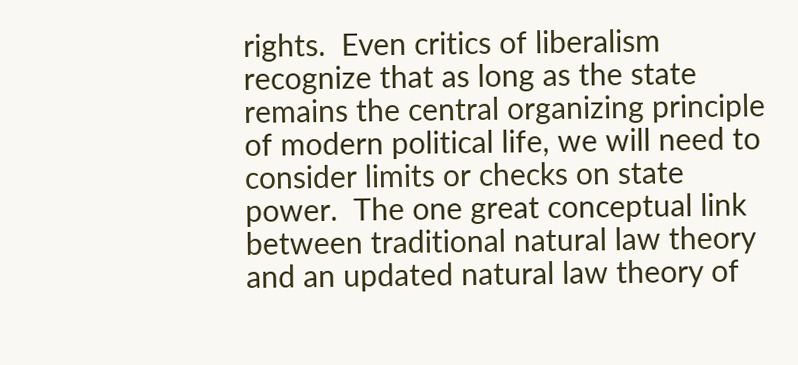rights.  Even critics of liberalism recognize that as long as the state remains the central organizing principle of modern political life, we will need to consider limits or checks on state power.  The one great conceptual link between traditional natural law theory and an updated natural law theory of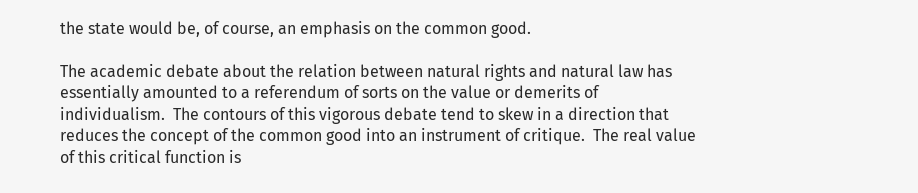the state would be, of course, an emphasis on the common good.

The academic debate about the relation between natural rights and natural law has essentially amounted to a referendum of sorts on the value or demerits of individualism.  The contours of this vigorous debate tend to skew in a direction that reduces the concept of the common good into an instrument of critique.  The real value of this critical function is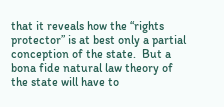that it reveals how the “rights protector” is at best only a partial conception of the state.  But a bona fide natural law theory of the state will have to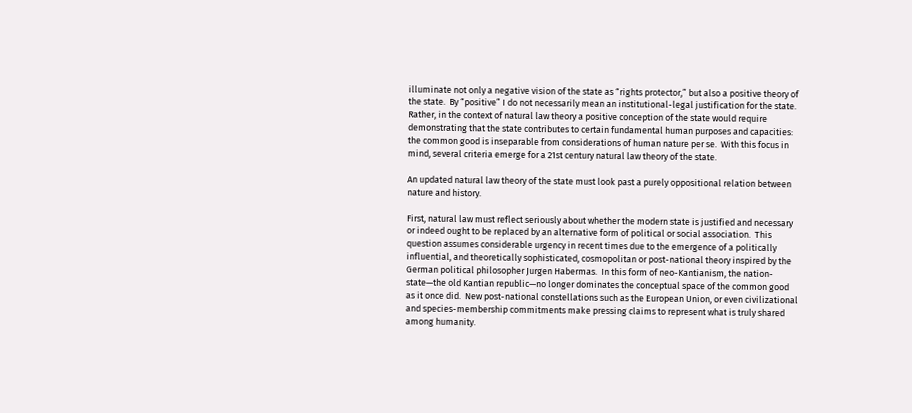illuminate not only a negative vision of the state as “rights protector,” but also a positive theory of the state.  By “positive” I do not necessarily mean an institutional-legal justification for the state.  Rather, in the context of natural law theory a positive conception of the state would require demonstrating that the state contributes to certain fundamental human purposes and capacities: the common good is inseparable from considerations of human nature per se.  With this focus in mind, several criteria emerge for a 21st century natural law theory of the state.

An updated natural law theory of the state must look past a purely oppositional relation between nature and history.

First, natural law must reflect seriously about whether the modern state is justified and necessary or indeed ought to be replaced by an alternative form of political or social association.  This question assumes considerable urgency in recent times due to the emergence of a politically influential, and theoretically sophisticated, cosmopolitan or post-national theory inspired by the German political philosopher Jurgen Habermas.  In this form of neo-Kantianism, the nation-state—the old Kantian republic—no longer dominates the conceptual space of the common good as it once did.  New post-national constellations such as the European Union, or even civilizational and species-membership commitments make pressing claims to represent what is truly shared among humanity.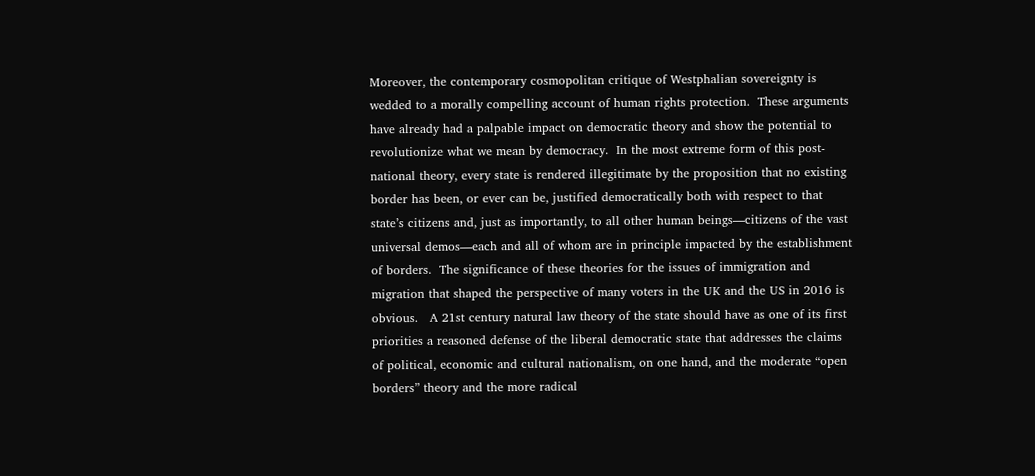Moreover, the contemporary cosmopolitan critique of Westphalian sovereignty is wedded to a morally compelling account of human rights protection.  These arguments have already had a palpable impact on democratic theory and show the potential to revolutionize what we mean by democracy.  In the most extreme form of this post-national theory, every state is rendered illegitimate by the proposition that no existing border has been, or ever can be, justified democratically both with respect to that state’s citizens and, just as importantly, to all other human beings—citizens of the vast universal demos—each and all of whom are in principle impacted by the establishment of borders.  The significance of these theories for the issues of immigration and migration that shaped the perspective of many voters in the UK and the US in 2016 is obvious.   A 21st century natural law theory of the state should have as one of its first priorities a reasoned defense of the liberal democratic state that addresses the claims of political, economic and cultural nationalism, on one hand, and the moderate “open borders” theory and the more radical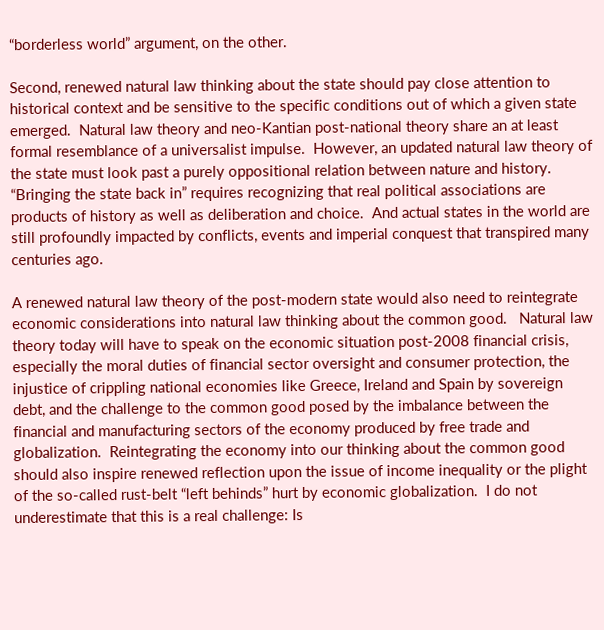“borderless world” argument, on the other.

Second, renewed natural law thinking about the state should pay close attention to historical context and be sensitive to the specific conditions out of which a given state emerged.  Natural law theory and neo-Kantian post-national theory share an at least formal resemblance of a universalist impulse.  However, an updated natural law theory of the state must look past a purely oppositional relation between nature and history.  “Bringing the state back in” requires recognizing that real political associations are products of history as well as deliberation and choice.  And actual states in the world are still profoundly impacted by conflicts, events and imperial conquest that transpired many centuries ago.

A renewed natural law theory of the post-modern state would also need to reintegrate economic considerations into natural law thinking about the common good.   Natural law theory today will have to speak on the economic situation post-2008 financial crisis, especially the moral duties of financial sector oversight and consumer protection, the injustice of crippling national economies like Greece, Ireland and Spain by sovereign debt, and the challenge to the common good posed by the imbalance between the financial and manufacturing sectors of the economy produced by free trade and globalization.  Reintegrating the economy into our thinking about the common good should also inspire renewed reflection upon the issue of income inequality or the plight of the so-called rust-belt “left behinds” hurt by economic globalization.  I do not underestimate that this is a real challenge: Is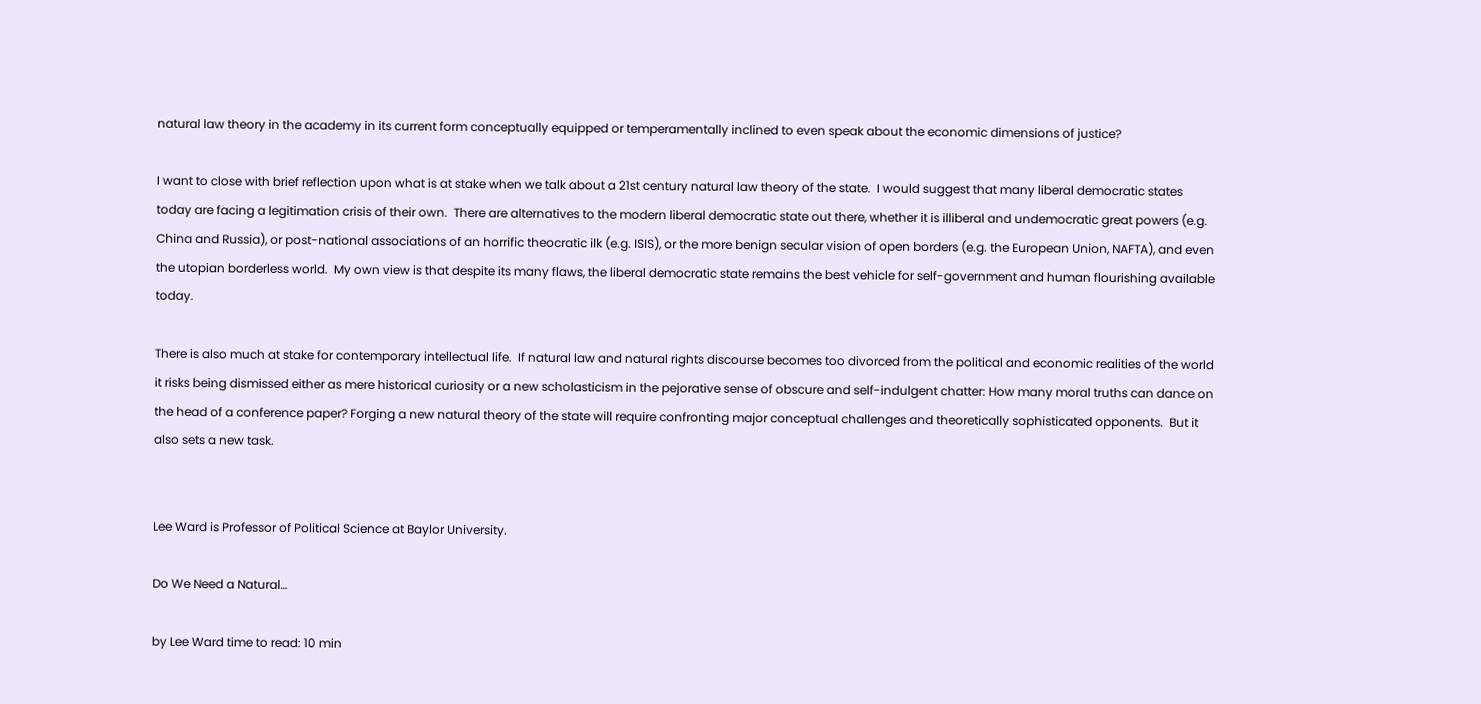natural law theory in the academy in its current form conceptually equipped or temperamentally inclined to even speak about the economic dimensions of justice?

I want to close with brief reflection upon what is at stake when we talk about a 21st century natural law theory of the state.  I would suggest that many liberal democratic states today are facing a legitimation crisis of their own.  There are alternatives to the modern liberal democratic state out there, whether it is illiberal and undemocratic great powers (e.g. China and Russia), or post-national associations of an horrific theocratic ilk (e.g. ISIS), or the more benign secular vision of open borders (e.g. the European Union, NAFTA), and even the utopian borderless world.  My own view is that despite its many flaws, the liberal democratic state remains the best vehicle for self-government and human flourishing available today.

There is also much at stake for contemporary intellectual life.  If natural law and natural rights discourse becomes too divorced from the political and economic realities of the world it risks being dismissed either as mere historical curiosity or a new scholasticism in the pejorative sense of obscure and self-indulgent chatter: How many moral truths can dance on the head of a conference paper? Forging a new natural theory of the state will require confronting major conceptual challenges and theoretically sophisticated opponents.  But it also sets a new task.


Lee Ward is Professor of Political Science at Baylor University.

Do We Need a Natural…

by Lee Ward time to read: 10 min